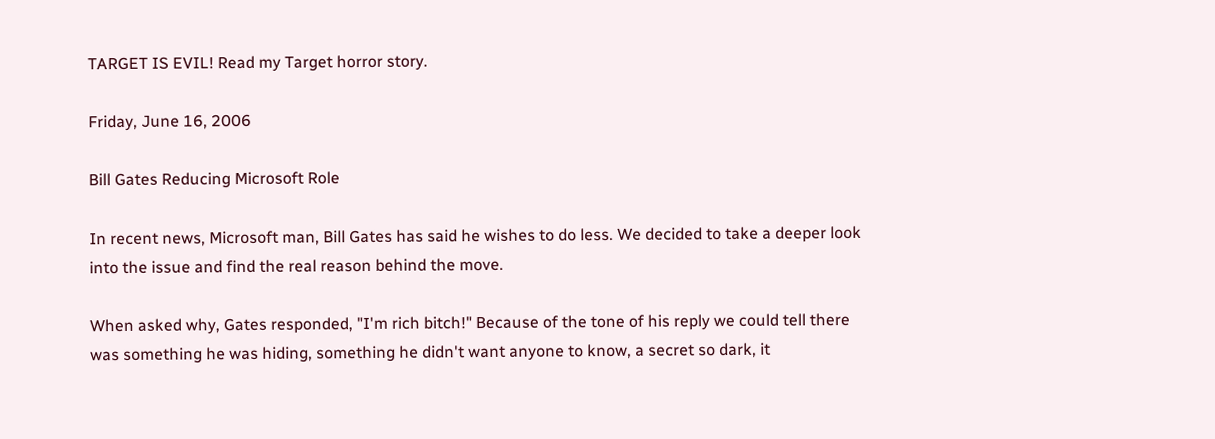TARGET IS EVIL! Read my Target horror story.

Friday, June 16, 2006

Bill Gates Reducing Microsoft Role

In recent news, Microsoft man, Bill Gates has said he wishes to do less. We decided to take a deeper look into the issue and find the real reason behind the move.

When asked why, Gates responded, "I'm rich bitch!" Because of the tone of his reply we could tell there was something he was hiding, something he didn't want anyone to know, a secret so dark, it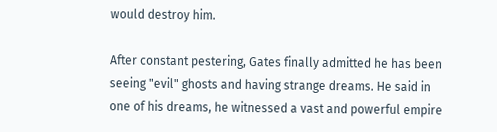would destroy him.

After constant pestering, Gates finally admitted he has been seeing "evil" ghosts and having strange dreams. He said in one of his dreams, he witnessed a vast and powerful empire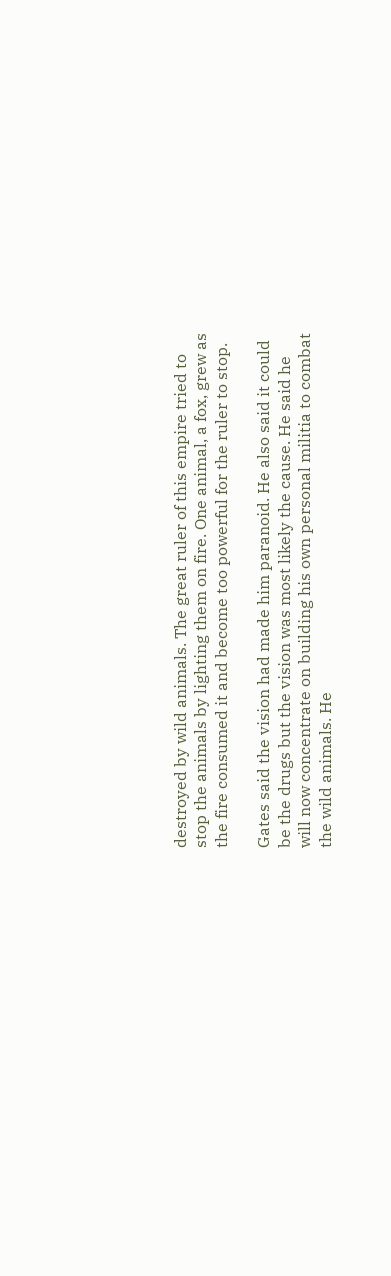destroyed by wild animals. The great ruler of this empire tried to stop the animals by lighting them on fire. One animal, a fox, grew as the fire consumed it and become too powerful for the ruler to stop.

Gates said the vision had made him paranoid. He also said it could be the drugs but the vision was most likely the cause. He said he will now concentrate on building his own personal militia to combat the wild animals. He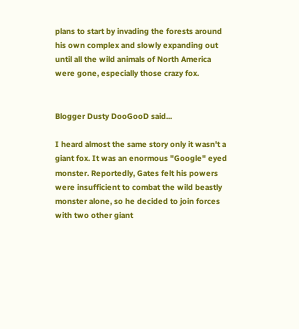plans to start by invading the forests around his own complex and slowly expanding out until all the wild animals of North America were gone, especially those crazy fox.


Blogger Dusty DooGooD said...

I heard almost the same story only it wasn't a giant fox. It was an enormous "Google" eyed monster. Reportedly, Gates felt his powers were insufficient to combat the wild beastly monster alone, so he decided to join forces with two other giant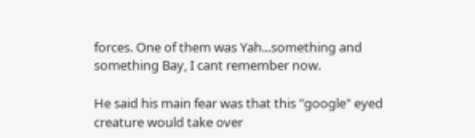forces. One of them was Yah...something and something Bay, I cant remember now.

He said his main fear was that this "google" eyed creature would take over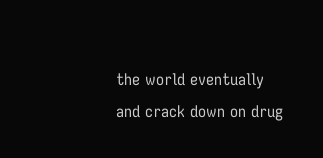the world eventually and crack down on drug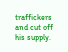traffickers and cut off his supply.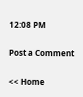12:08 PM

Post a Comment

<< Home